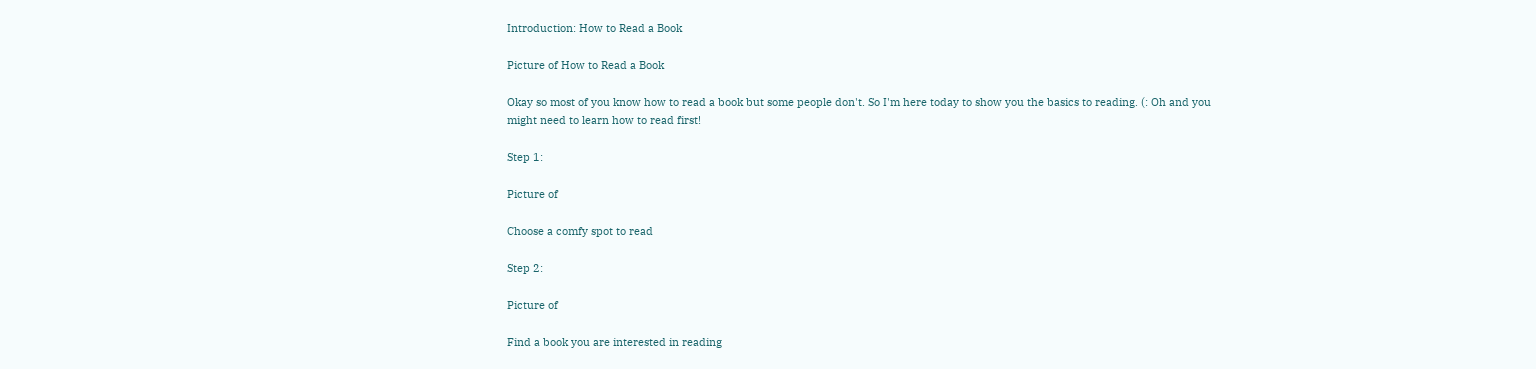Introduction: How to Read a Book

Picture of How to Read a Book

Okay so most of you know how to read a book but some people don't. So I'm here today to show you the basics to reading. (: Oh and you might need to learn how to read first!

Step 1:

Picture of

Choose a comfy spot to read

Step 2:

Picture of

Find a book you are interested in reading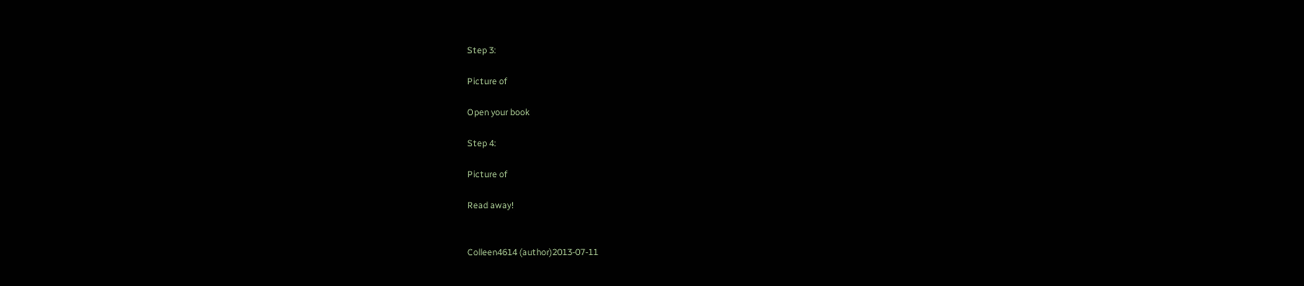Step 3:

Picture of

Open your book

Step 4:

Picture of

Read away!


Colleen4614 (author)2013-07-11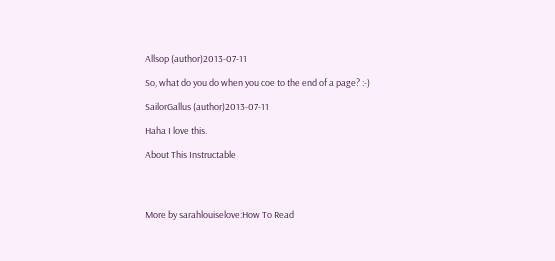Allsop (author)2013-07-11

So, what do you do when you coe to the end of a page? :-)

SailorGallus (author)2013-07-11

Haha I love this.

About This Instructable




More by sarahlouiselove:How To Read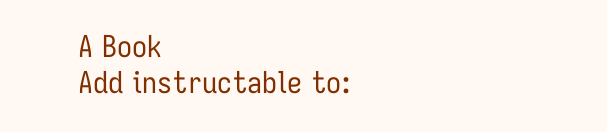A Book
Add instructable to: